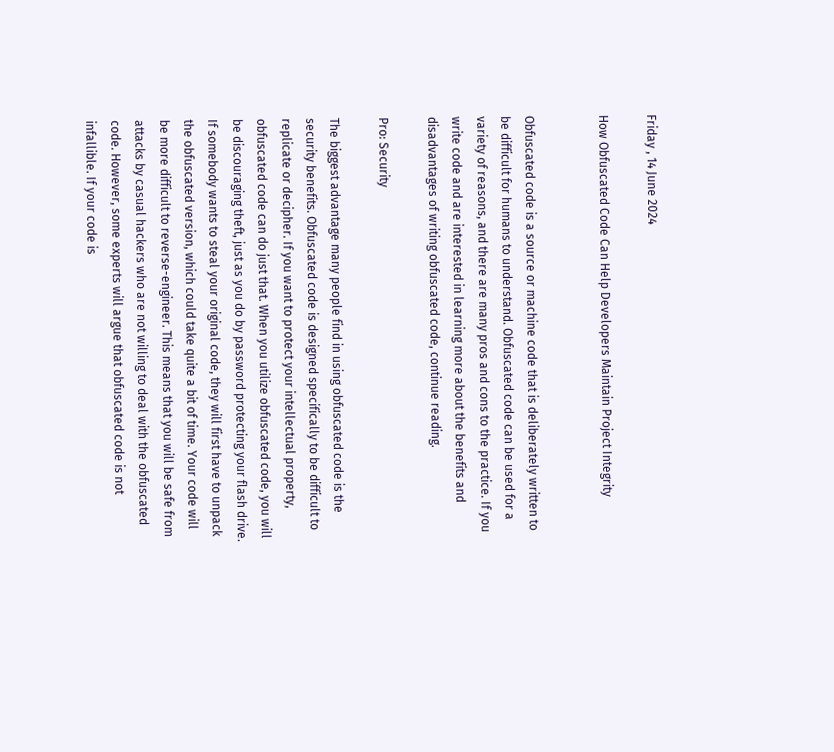Friday , 14 June 2024

How Obfuscated Code Can Help Developers Maintain Project Integrity


Obfuscated code is a source or machine code that is deliberately written to be difficult for humans to understand. Obfuscated code can be used for a variety of reasons, and there are many pros and cons to the practice. If you write code and are interested in learning more about the benefits and disadvantages of writing obfuscated code, continue reading.

Pro: Security

The biggest advantage many people find in using obfuscated code is the security benefits. Obfuscated code is designed specifically to be difficult to replicate or decipher. If you want to protect your intellectual property, obfuscated code can do just that. When you utilize obfuscated code, you will be discouraging theft, just as you do by password protecting your flash drive. If somebody wants to steal your original code, they will first have to unpack the obfuscated version, which could take quite a bit of time. Your code will be more difficult to reverse-engineer. This means that you will be safe from attacks by casual hackers who are not willing to deal with the obfuscated code. However, some experts will argue that obfuscated code is not infallible. If your code is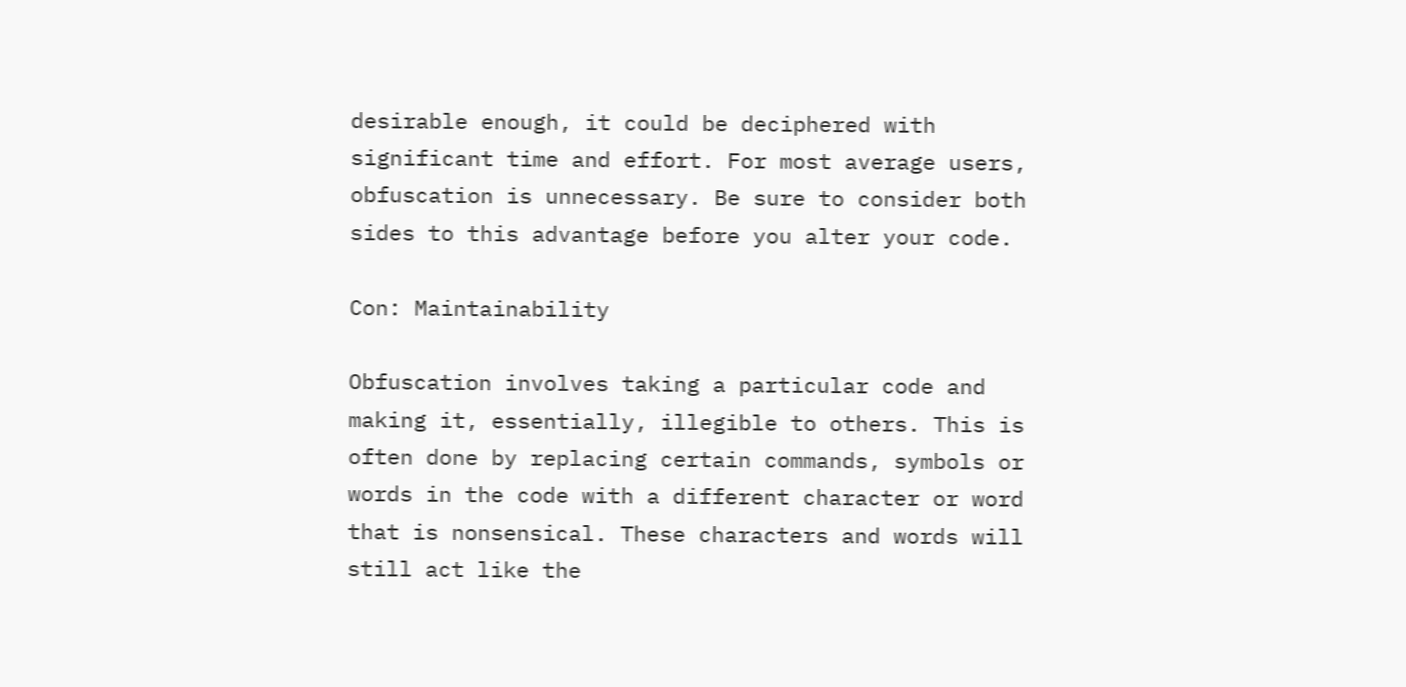desirable enough, it could be deciphered with significant time and effort. For most average users, obfuscation is unnecessary. Be sure to consider both sides to this advantage before you alter your code.

Con: Maintainability

Obfuscation involves taking a particular code and making it, essentially, illegible to others. This is often done by replacing certain commands, symbols or words in the code with a different character or word that is nonsensical. These characters and words will still act like the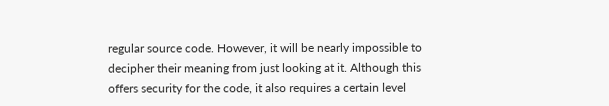regular source code. However, it will be nearly impossible to decipher their meaning from just looking at it. Although this offers security for the code, it also requires a certain level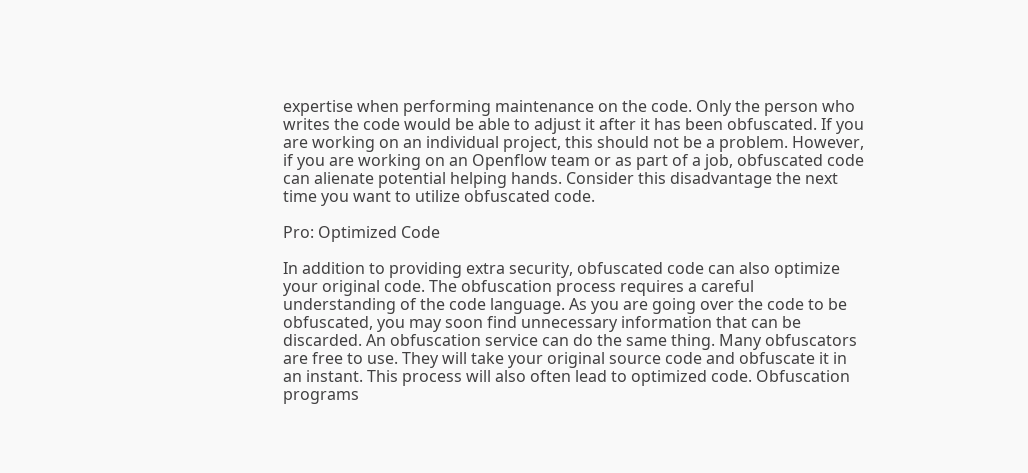expertise when performing maintenance on the code. Only the person who writes the code would be able to adjust it after it has been obfuscated. If you are working on an individual project, this should not be a problem. However, if you are working on an Openflow team or as part of a job, obfuscated code can alienate potential helping hands. Consider this disadvantage the next time you want to utilize obfuscated code.

Pro: Optimized Code

In addition to providing extra security, obfuscated code can also optimize your original code. The obfuscation process requires a careful understanding of the code language. As you are going over the code to be obfuscated, you may soon find unnecessary information that can be discarded. An obfuscation service can do the same thing. Many obfuscators are free to use. They will take your original source code and obfuscate it in an instant. This process will also often lead to optimized code. Obfuscation programs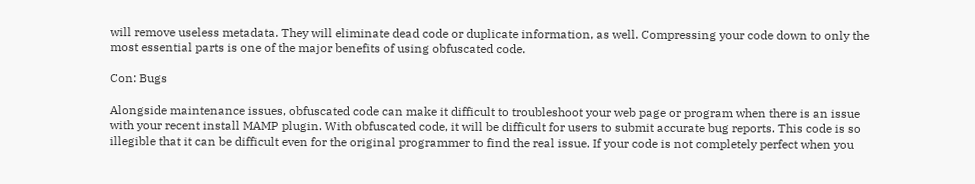will remove useless metadata. They will eliminate dead code or duplicate information, as well. Compressing your code down to only the most essential parts is one of the major benefits of using obfuscated code.

Con: Bugs

Alongside maintenance issues, obfuscated code can make it difficult to troubleshoot your web page or program when there is an issue with your recent install MAMP plugin. With obfuscated code, it will be difficult for users to submit accurate bug reports. This code is so illegible that it can be difficult even for the original programmer to find the real issue. If your code is not completely perfect when you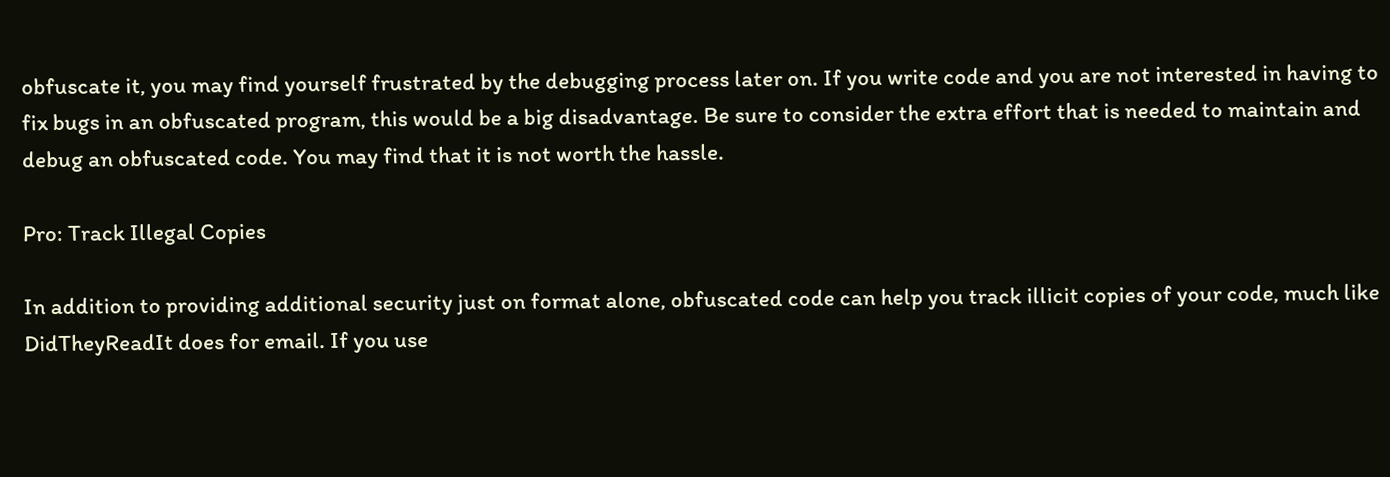obfuscate it, you may find yourself frustrated by the debugging process later on. If you write code and you are not interested in having to fix bugs in an obfuscated program, this would be a big disadvantage. Be sure to consider the extra effort that is needed to maintain and debug an obfuscated code. You may find that it is not worth the hassle.

Pro: Track Illegal Copies

In addition to providing additional security just on format alone, obfuscated code can help you track illicit copies of your code, much like DidTheyReadIt does for email. If you use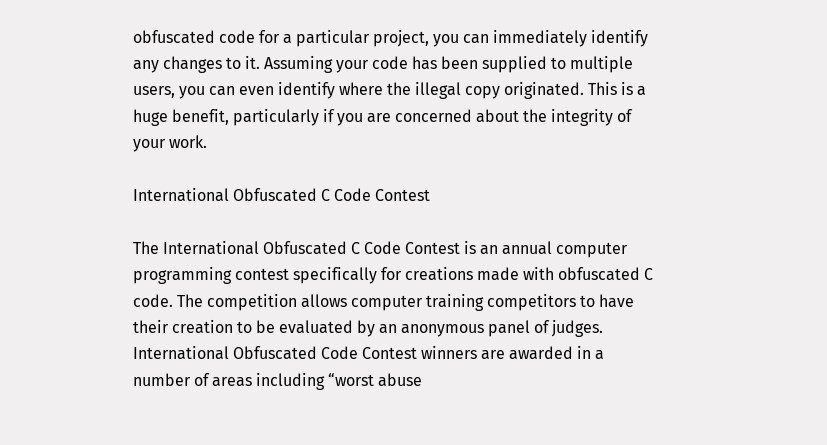obfuscated code for a particular project, you can immediately identify any changes to it. Assuming your code has been supplied to multiple users, you can even identify where the illegal copy originated. This is a huge benefit, particularly if you are concerned about the integrity of your work.

International Obfuscated C Code Contest

The International Obfuscated C Code Contest is an annual computer programming contest specifically for creations made with obfuscated C code. The competition allows computer training competitors to have their creation to be evaluated by an anonymous panel of judges. International Obfuscated Code Contest winners are awarded in a number of areas including “worst abuse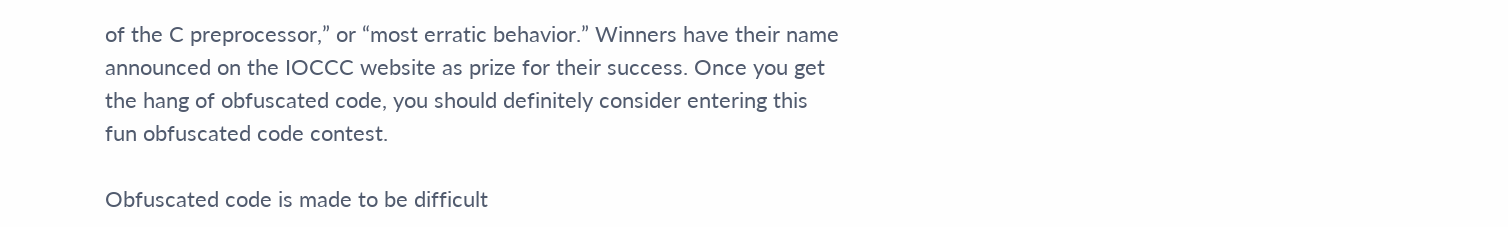of the C preprocessor,” or “most erratic behavior.” Winners have their name announced on the IOCCC website as prize for their success. Once you get the hang of obfuscated code, you should definitely consider entering this fun obfuscated code contest.

Obfuscated code is made to be difficult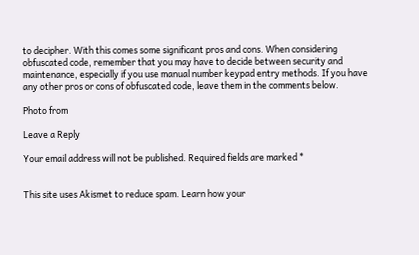to decipher. With this comes some significant pros and cons. When considering obfuscated code, remember that you may have to decide between security and maintenance, especially if you use manual number keypad entry methods. If you have any other pros or cons of obfuscated code, leave them in the comments below.

Photo from

Leave a Reply

Your email address will not be published. Required fields are marked *


This site uses Akismet to reduce spam. Learn how your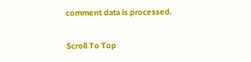comment data is processed.

Scroll To Top